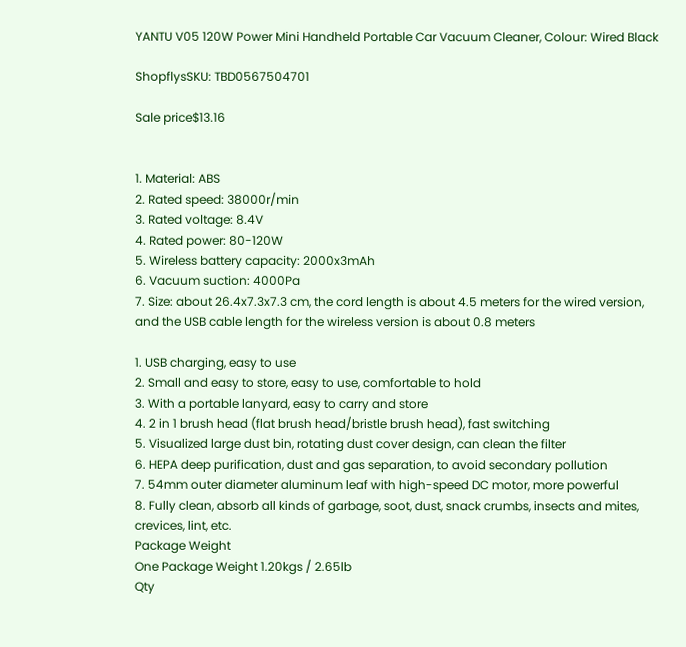YANTU V05 120W Power Mini Handheld Portable Car Vacuum Cleaner, Colour: Wired Black

ShopflysSKU: TBD0567504701

Sale price$13.16


1. Material: ABS
2. Rated speed: 38000r/min
3. Rated voltage: 8.4V
4. Rated power: 80-120W
5. Wireless battery capacity: 2000x3mAh
6. Vacuum suction: 4000Pa
7. Size: about 26.4x7.3x7.3 cm, the cord length is about 4.5 meters for the wired version, and the USB cable length for the wireless version is about 0.8 meters

1. USB charging, easy to use
2. Small and easy to store, easy to use, comfortable to hold
3. With a portable lanyard, easy to carry and store
4. 2 in 1 brush head (flat brush head/bristle brush head), fast switching
5. Visualized large dust bin, rotating dust cover design, can clean the filter
6. HEPA deep purification, dust and gas separation, to avoid secondary pollution
7. 54mm outer diameter aluminum leaf with high-speed DC motor, more powerful
8. Fully clean, absorb all kinds of garbage, soot, dust, snack crumbs, insects and mites, crevices, lint, etc.
Package Weight
One Package Weight 1.20kgs / 2.65lb
Qty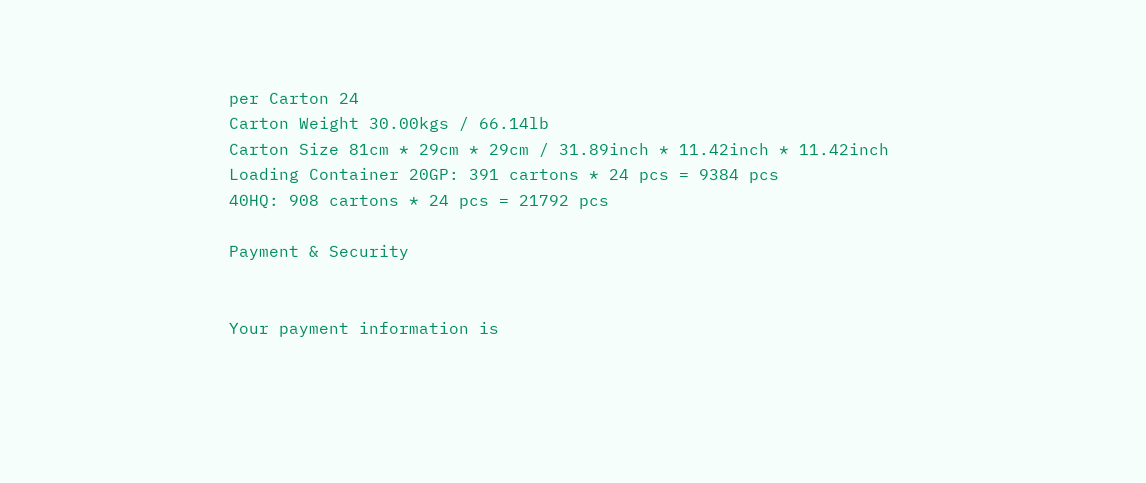per Carton 24
Carton Weight 30.00kgs / 66.14lb
Carton Size 81cm * 29cm * 29cm / 31.89inch * 11.42inch * 11.42inch
Loading Container 20GP: 391 cartons * 24 pcs = 9384 pcs
40HQ: 908 cartons * 24 pcs = 21792 pcs

Payment & Security


Your payment information is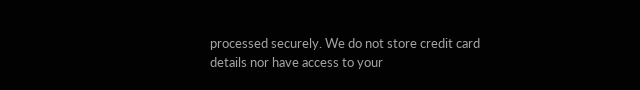processed securely. We do not store credit card details nor have access to your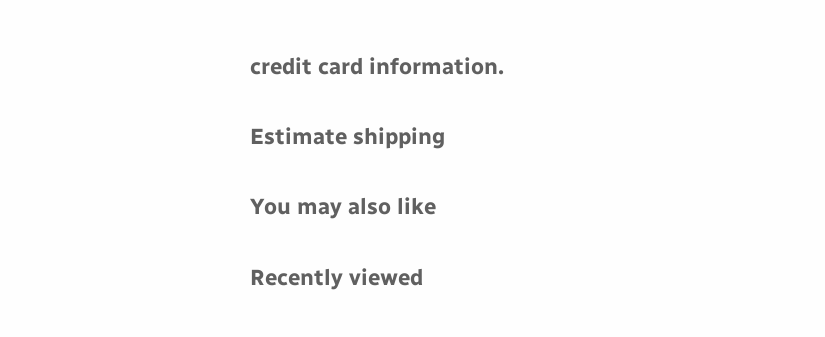credit card information.

Estimate shipping

You may also like

Recently viewed